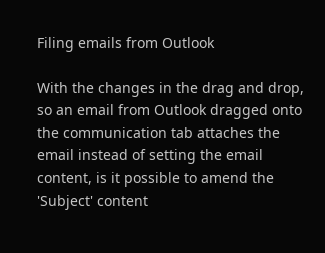Filing emails from Outlook

With the changes in the drag and drop, so an email from Outlook dragged onto the communication tab attaches the email instead of setting the email content, is it possible to amend the 'Subject' content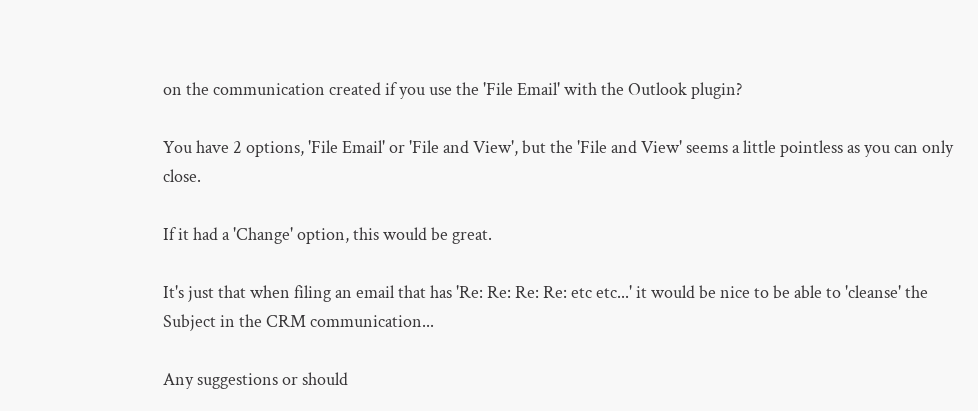on the communication created if you use the 'File Email' with the Outlook plugin?

You have 2 options, 'File Email' or 'File and View', but the 'File and View' seems a little pointless as you can only close.

If it had a 'Change' option, this would be great.

It's just that when filing an email that has 'Re: Re: Re: Re: etc etc...' it would be nice to be able to 'cleanse' the Subject in the CRM communication...

Any suggestions or should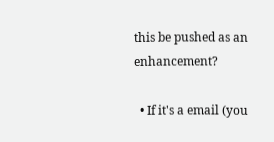this be pushed as an enhancement?

  • If it's a email (you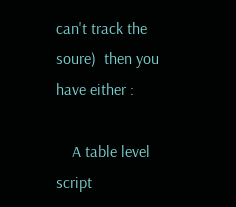can't track the soure)  then you have either :

    A table level script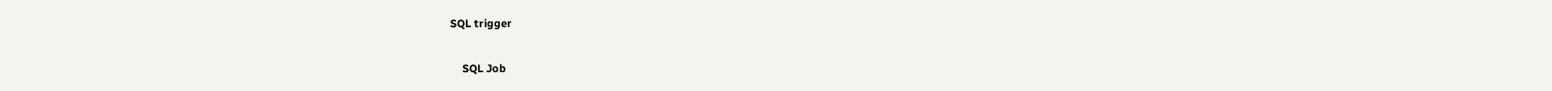SQL trigger

    SQL Job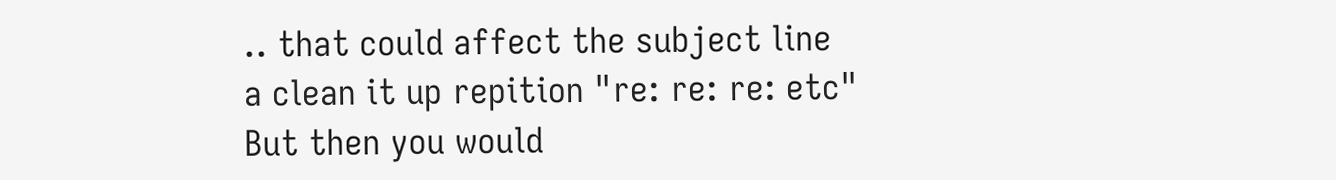.. that could affect the subject line a clean it up repition "re: re: re: etc" But then you would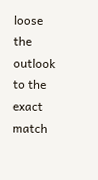loose the outlook to the exact match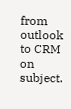from outlook to CRM on subject.